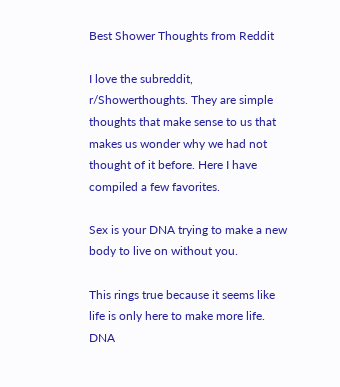Best Shower Thoughts from Reddit

I love the subreddit, r/Showerthoughts. They are simple thoughts that make sense to us that makes us wonder why we had not thought of it before. Here I have compiled a few favorites.

Sex is your DNA trying to make a new body to live on without you.

This rings true because it seems like life is only here to make more life. DNA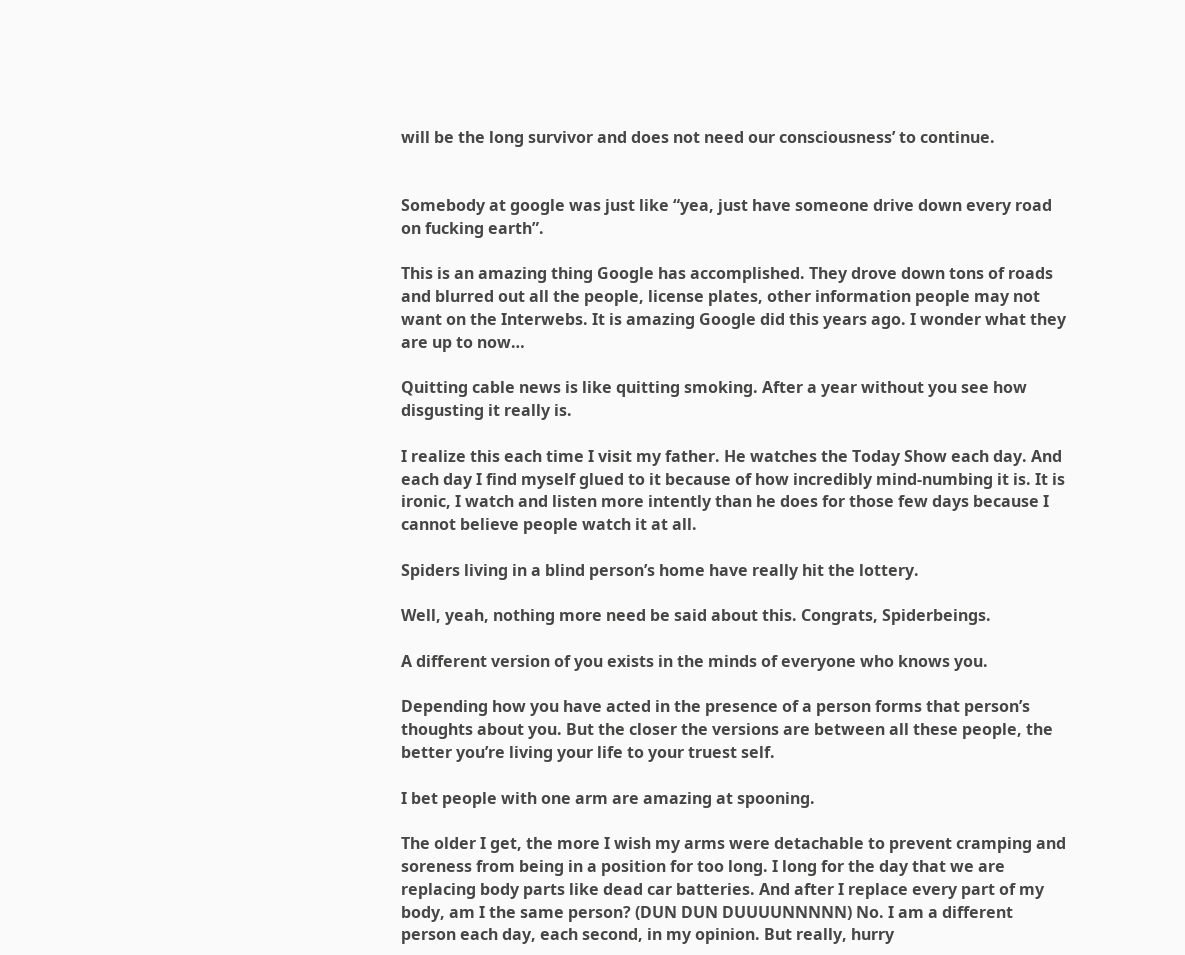will be the long survivor and does not need our consciousness’ to continue.


Somebody at google was just like “yea, just have someone drive down every road on fucking earth”.

This is an amazing thing Google has accomplished. They drove down tons of roads and blurred out all the people, license plates, other information people may not want on the Interwebs. It is amazing Google did this years ago. I wonder what they are up to now…

Quitting cable news is like quitting smoking. After a year without you see how disgusting it really is.

I realize this each time I visit my father. He watches the Today Show each day. And each day I find myself glued to it because of how incredibly mind-numbing it is. It is ironic, I watch and listen more intently than he does for those few days because I cannot believe people watch it at all.

Spiders living in a blind person’s home have really hit the lottery.

Well, yeah, nothing more need be said about this. Congrats, Spiderbeings.

A different version of you exists in the minds of everyone who knows you.

Depending how you have acted in the presence of a person forms that person’s thoughts about you. But the closer the versions are between all these people, the better you’re living your life to your truest self.

I bet people with one arm are amazing at spooning.

The older I get, the more I wish my arms were detachable to prevent cramping and soreness from being in a position for too long. I long for the day that we are replacing body parts like dead car batteries. And after I replace every part of my body, am I the same person? (DUN DUN DUUUUNNNNN) No. I am a different person each day, each second, in my opinion. But really, hurry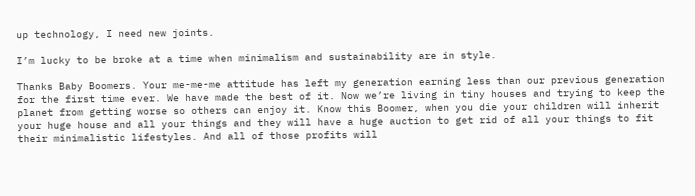up technology, I need new joints.

I’m lucky to be broke at a time when minimalism and sustainability are in style.

Thanks Baby Boomers. Your me-me-me attitude has left my generation earning less than our previous generation for the first time ever. We have made the best of it. Now we’re living in tiny houses and trying to keep the planet from getting worse so others can enjoy it. Know this Boomer, when you die your children will inherit your huge house and all your things and they will have a huge auction to get rid of all your things to fit their minimalistic lifestyles. And all of those profits will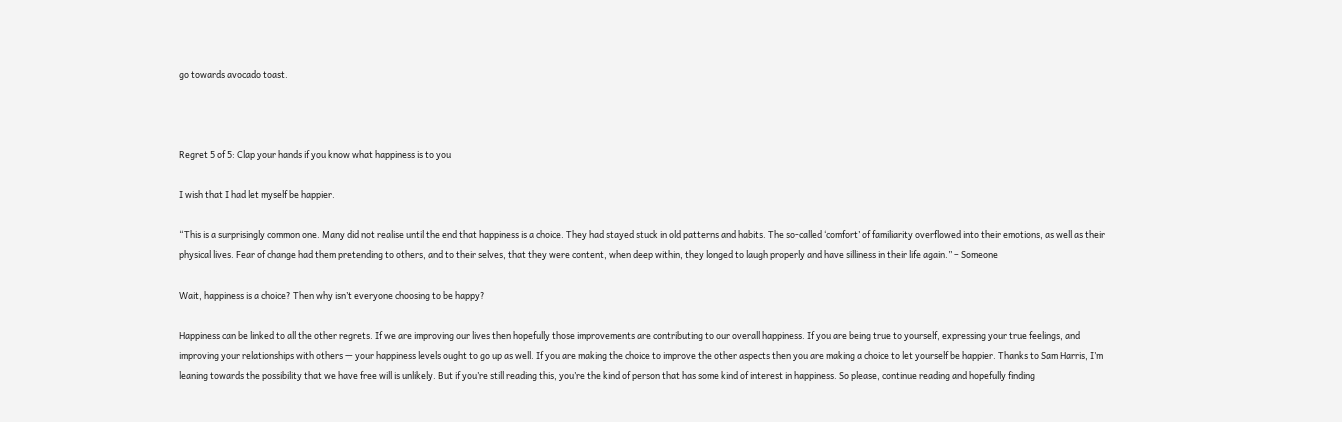go towards avocado toast.



Regret 5 of 5: Clap your hands if you know what happiness is to you

I wish that I had let myself be happier.

“This is a surprisingly common one. Many did not realise until the end that happiness is a choice. They had stayed stuck in old patterns and habits. The so-called ‘comfort’ of familiarity overflowed into their emotions, as well as their physical lives. Fear of change had them pretending to others, and to their selves, that they were content, when deep within, they longed to laugh properly and have silliness in their life again.” – Someone

Wait, happiness is a choice? Then why isn’t everyone choosing to be happy?

Happiness can be linked to all the other regrets. If we are improving our lives then hopefully those improvements are contributing to our overall happiness. If you are being true to yourself, expressing your true feelings, and improving your relationships with others — your happiness levels ought to go up as well. If you are making the choice to improve the other aspects then you are making a choice to let yourself be happier. Thanks to Sam Harris, I’m leaning towards the possibility that we have free will is unlikely. But if you’re still reading this, you’re the kind of person that has some kind of interest in happiness. So please, continue reading and hopefully finding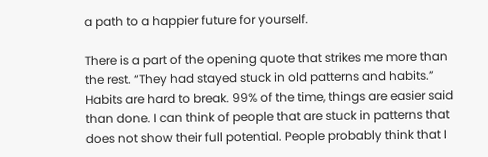a path to a happier future for yourself.

There is a part of the opening quote that strikes me more than the rest. “They had stayed stuck in old patterns and habits.” Habits are hard to break. 99% of the time, things are easier said than done. I can think of people that are stuck in patterns that does not show their full potential. People probably think that I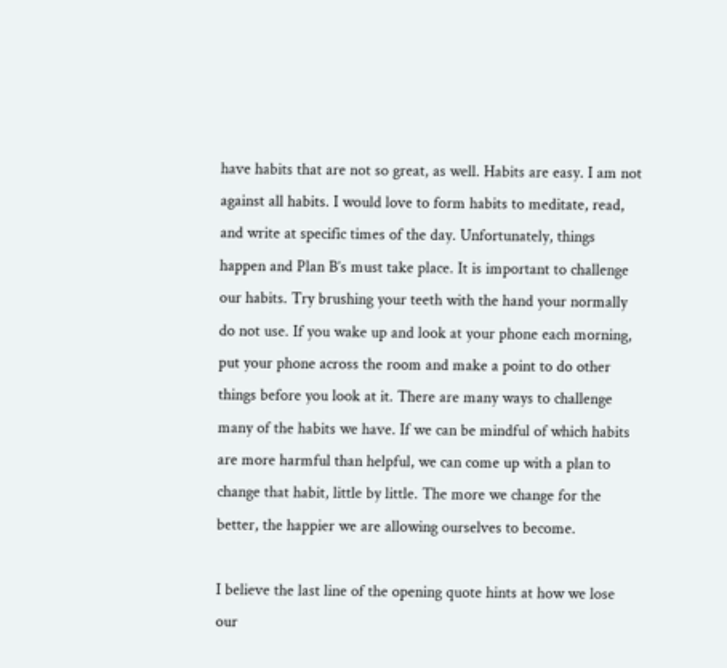have habits that are not so great, as well. Habits are easy. I am not against all habits. I would love to form habits to meditate, read, and write at specific times of the day. Unfortunately, things happen and Plan B’s must take place. It is important to challenge our habits. Try brushing your teeth with the hand your normally do not use. If you wake up and look at your phone each morning, put your phone across the room and make a point to do other things before you look at it. There are many ways to challenge many of the habits we have. If we can be mindful of which habits are more harmful than helpful, we can come up with a plan to change that habit, little by little. The more we change for the better, the happier we are allowing ourselves to become.

I believe the last line of the opening quote hints at how we lose our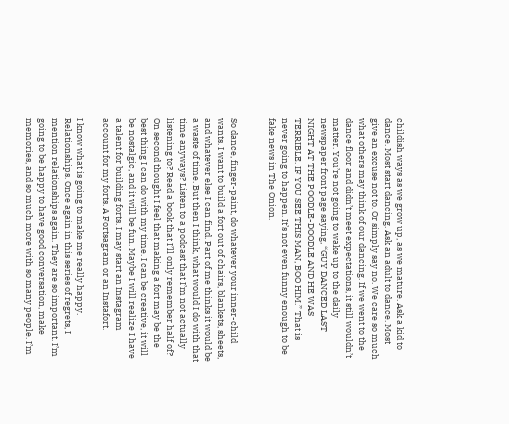childish ways as we grow up, as we mature. Ask a kid to dance. Most start dancing. Ask an adult to dance. Most give an excuse not to. Or simply say no. We care so much what others may think of our dancing. If we went to the dance floor and didn’t meet expectations, it still wouldn’t matter. You’re not going to wake up to the daily newspaper front page saying, “GUY DANCED LAST NIGHT AT THE POODLE-DOODLE AND HE WAS TERRIBLE. IF YOU SEE THIS MAN, BOO HIM.” That is never going to happen. It’s not even funny enough to be fake news in The Onion.


So dance, finger-paint, do whatever your inner-child wants. I want to build a fort out of chairs, blankets, sheets, and whatever else I can find. Part of me thinks it would be a waste of time. But then I think, what would I do with that time anyways? Listen to a podcast that I’m not actually listening to? Read a book that I’ll only remember half of? On second thought I feel that making a fort may be the best thing I can do with my time. I can be creative, it will be nostalgic, and it will be fun. Maybe I will realize I have a talent for building forts. I may start an Instagram account for my forts. A Fortsagram or an Instafort.

I know what is going to make me really happy. Relationships. Once again in this series of regrets, I mention relationships again. They are so important. I’m going to be happy to have good conversation, make memories, and so much more with so many people. I’m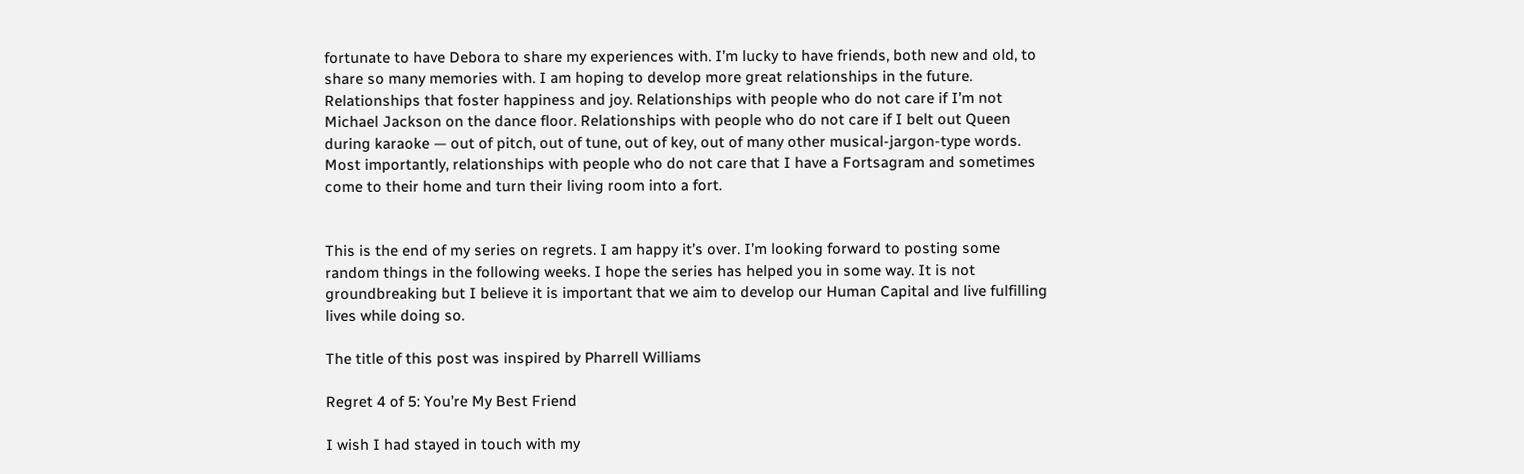fortunate to have Debora to share my experiences with. I’m lucky to have friends, both new and old, to share so many memories with. I am hoping to develop more great relationships in the future. Relationships that foster happiness and joy. Relationships with people who do not care if I’m not Michael Jackson on the dance floor. Relationships with people who do not care if I belt out Queen during karaoke — out of pitch, out of tune, out of key, out of many other musical-jargon-type words. Most importantly, relationships with people who do not care that I have a Fortsagram and sometimes come to their home and turn their living room into a fort.


This is the end of my series on regrets. I am happy it’s over. I’m looking forward to posting some random things in the following weeks. I hope the series has helped you in some way. It is not groundbreaking but I believe it is important that we aim to develop our Human Capital and live fulfilling lives while doing so.

The title of this post was inspired by Pharrell Williams

Regret 4 of 5: You’re My Best Friend

I wish I had stayed in touch with my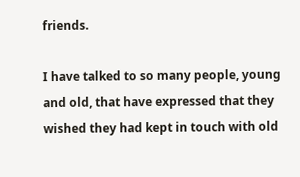friends.

I have talked to so many people, young and old, that have expressed that they wished they had kept in touch with old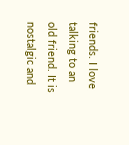friends. I love talking to an old friend. It is nostalgic and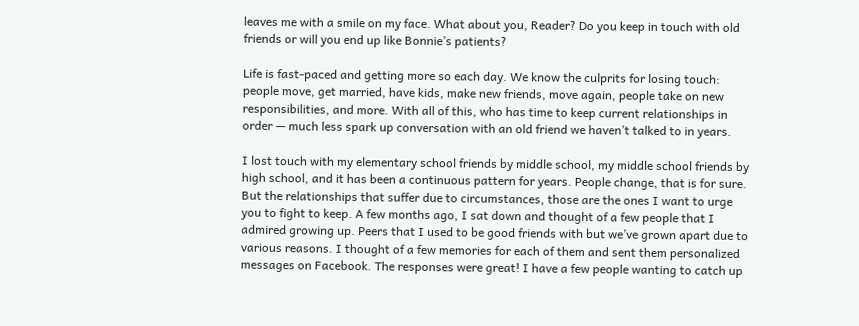leaves me with a smile on my face. What about you, Reader? Do you keep in touch with old friends or will you end up like Bonnie’s patients?

Life is fast-paced and getting more so each day. We know the culprits for losing touch: people move, get married, have kids, make new friends, move again, people take on new responsibilities, and more. With all of this, who has time to keep current relationships in order — much less spark up conversation with an old friend we haven’t talked to in years.

I lost touch with my elementary school friends by middle school, my middle school friends by high school, and it has been a continuous pattern for years. People change, that is for sure. But the relationships that suffer due to circumstances, those are the ones I want to urge you to fight to keep. A few months ago, I sat down and thought of a few people that I admired growing up. Peers that I used to be good friends with but we’ve grown apart due to various reasons. I thought of a few memories for each of them and sent them personalized messages on Facebook. The responses were great! I have a few people wanting to catch up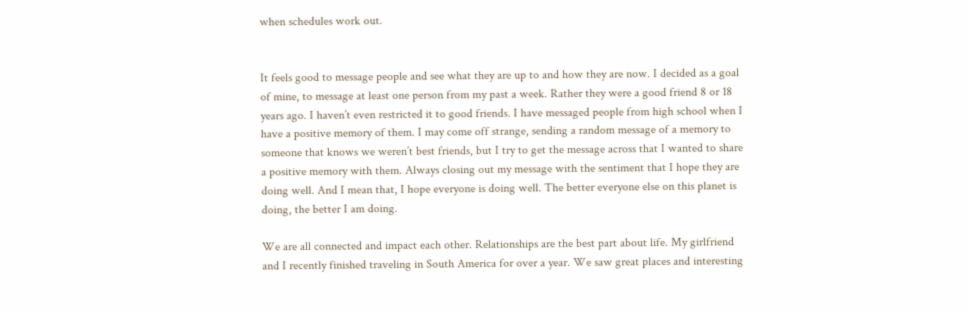when schedules work out.


It feels good to message people and see what they are up to and how they are now. I decided as a goal of mine, to message at least one person from my past a week. Rather they were a good friend 8 or 18 years ago. I haven’t even restricted it to good friends. I have messaged people from high school when I have a positive memory of them. I may come off strange, sending a random message of a memory to someone that knows we weren’t best friends, but I try to get the message across that I wanted to share a positive memory with them. Always closing out my message with the sentiment that I hope they are doing well. And I mean that, I hope everyone is doing well. The better everyone else on this planet is doing, the better I am doing.

We are all connected and impact each other. Relationships are the best part about life. My girlfriend and I recently finished traveling in South America for over a year. We saw great places and interesting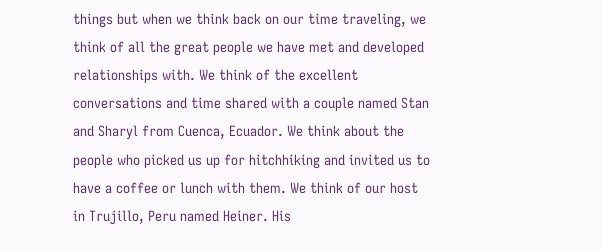things but when we think back on our time traveling, we think of all the great people we have met and developed relationships with. We think of the excellent conversations and time shared with a couple named Stan and Sharyl from Cuenca, Ecuador. We think about the people who picked us up for hitchhiking and invited us to have a coffee or lunch with them. We think of our host in Trujillo, Peru named Heiner. His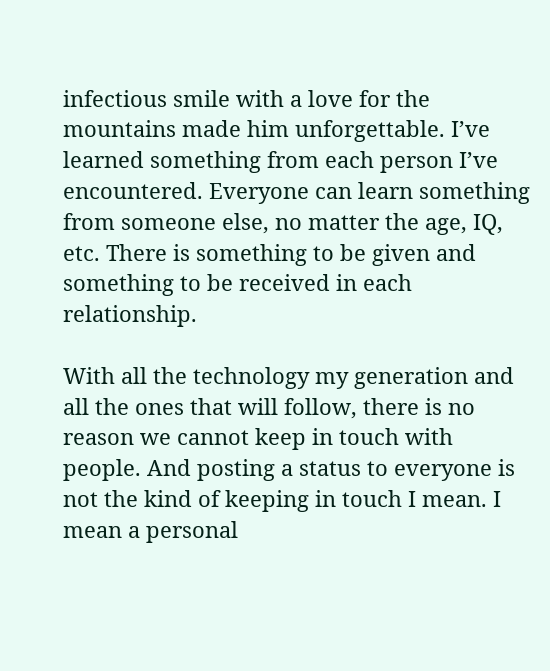infectious smile with a love for the mountains made him unforgettable. I’ve learned something from each person I’ve encountered. Everyone can learn something from someone else, no matter the age, IQ, etc. There is something to be given and something to be received in each relationship.

With all the technology my generation and all the ones that will follow, there is no reason we cannot keep in touch with people. And posting a status to everyone is not the kind of keeping in touch I mean. I mean a personal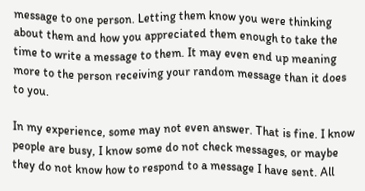message to one person. Letting them know you were thinking about them and how you appreciated them enough to take the time to write a message to them. It may even end up meaning more to the person receiving your random message than it does to you.

In my experience, some may not even answer. That is fine. I know people are busy, I know some do not check messages, or maybe they do not know how to respond to a message I have sent. All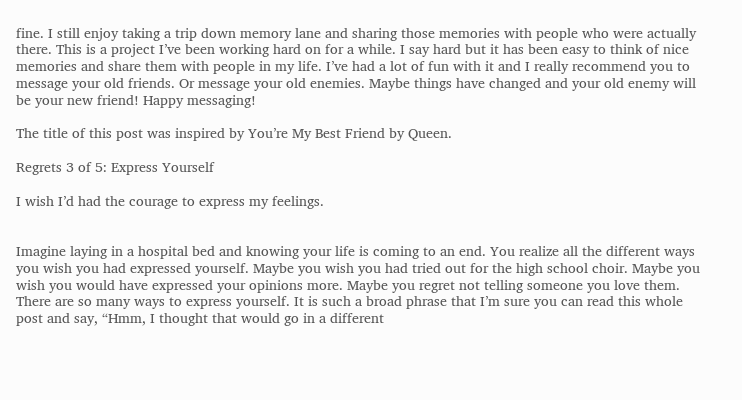fine. I still enjoy taking a trip down memory lane and sharing those memories with people who were actually there. This is a project I’ve been working hard on for a while. I say hard but it has been easy to think of nice memories and share them with people in my life. I’ve had a lot of fun with it and I really recommend you to message your old friends. Or message your old enemies. Maybe things have changed and your old enemy will be your new friend! Happy messaging!

The title of this post was inspired by You’re My Best Friend by Queen.

Regrets 3 of 5: Express Yourself

I wish I’d had the courage to express my feelings.


Imagine laying in a hospital bed and knowing your life is coming to an end. You realize all the different ways you wish you had expressed yourself. Maybe you wish you had tried out for the high school choir. Maybe you wish you would have expressed your opinions more. Maybe you regret not telling someone you love them. There are so many ways to express yourself. It is such a broad phrase that I’m sure you can read this whole post and say, “Hmm, I thought that would go in a different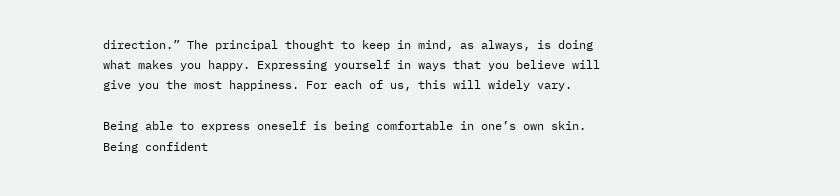direction.” The principal thought to keep in mind, as always, is doing what makes you happy. Expressing yourself in ways that you believe will give you the most happiness. For each of us, this will widely vary.

Being able to express oneself is being comfortable in one’s own skin. Being confident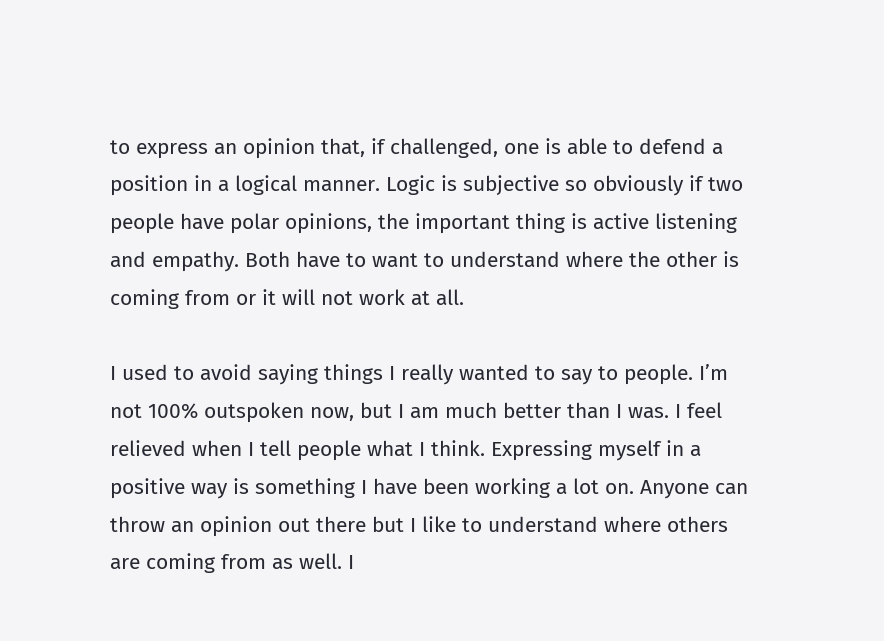to express an opinion that, if challenged, one is able to defend a position in a logical manner. Logic is subjective so obviously if two people have polar opinions, the important thing is active listening and empathy. Both have to want to understand where the other is coming from or it will not work at all.

I used to avoid saying things I really wanted to say to people. I’m not 100% outspoken now, but I am much better than I was. I feel relieved when I tell people what I think. Expressing myself in a positive way is something I have been working a lot on. Anyone can throw an opinion out there but I like to understand where others are coming from as well. I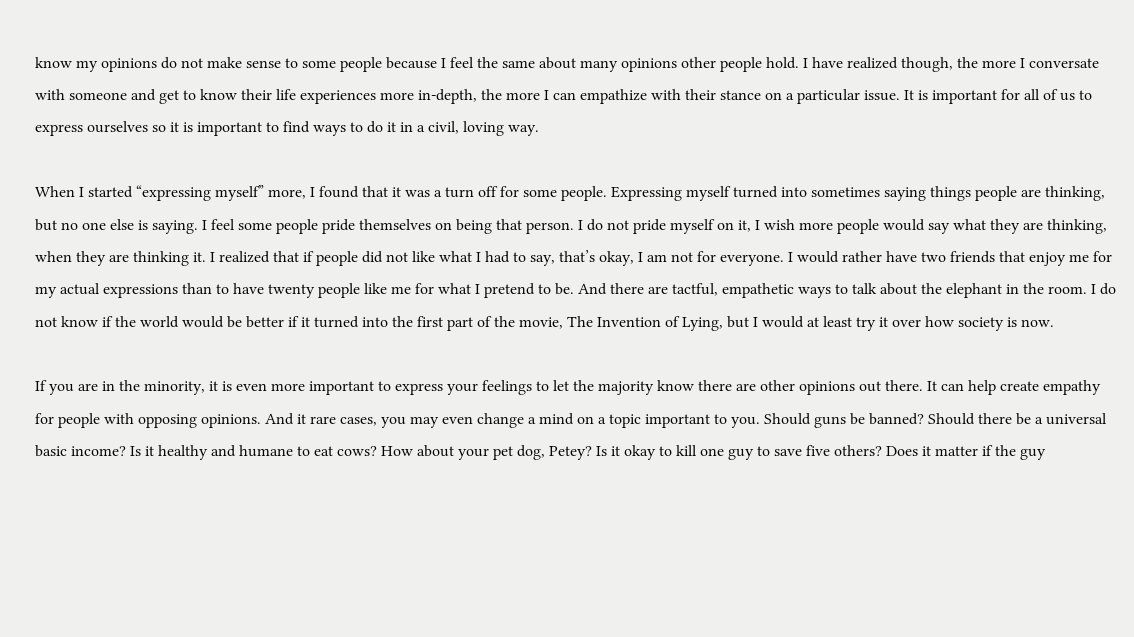know my opinions do not make sense to some people because I feel the same about many opinions other people hold. I have realized though, the more I conversate with someone and get to know their life experiences more in-depth, the more I can empathize with their stance on a particular issue. It is important for all of us to express ourselves so it is important to find ways to do it in a civil, loving way.

When I started “expressing myself” more, I found that it was a turn off for some people. Expressing myself turned into sometimes saying things people are thinking, but no one else is saying. I feel some people pride themselves on being that person. I do not pride myself on it, I wish more people would say what they are thinking, when they are thinking it. I realized that if people did not like what I had to say, that’s okay, I am not for everyone. I would rather have two friends that enjoy me for my actual expressions than to have twenty people like me for what I pretend to be. And there are tactful, empathetic ways to talk about the elephant in the room. I do not know if the world would be better if it turned into the first part of the movie, The Invention of Lying, but I would at least try it over how society is now.

If you are in the minority, it is even more important to express your feelings to let the majority know there are other opinions out there. It can help create empathy for people with opposing opinions. And it rare cases, you may even change a mind on a topic important to you. Should guns be banned? Should there be a universal basic income? Is it healthy and humane to eat cows? How about your pet dog, Petey? Is it okay to kill one guy to save five others? Does it matter if the guy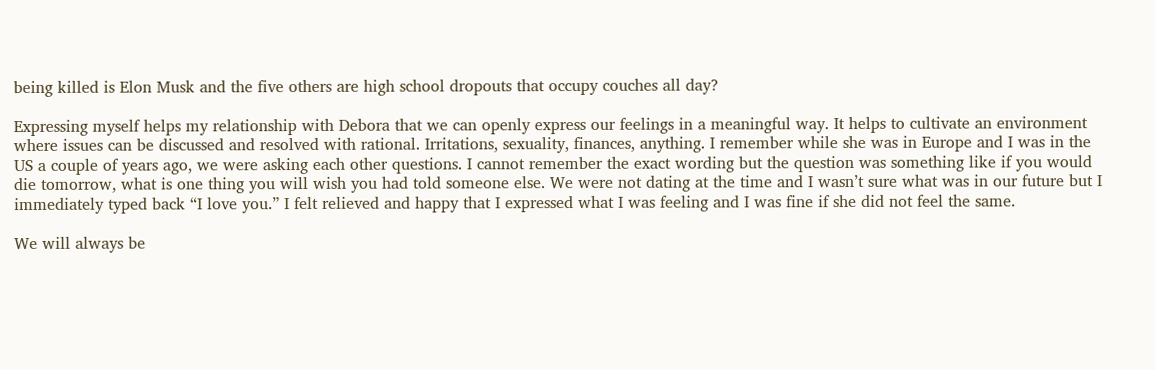being killed is Elon Musk and the five others are high school dropouts that occupy couches all day?

Expressing myself helps my relationship with Debora that we can openly express our feelings in a meaningful way. It helps to cultivate an environment where issues can be discussed and resolved with rational. Irritations, sexuality, finances, anything. I remember while she was in Europe and I was in the US a couple of years ago, we were asking each other questions. I cannot remember the exact wording but the question was something like if you would die tomorrow, what is one thing you will wish you had told someone else. We were not dating at the time and I wasn’t sure what was in our future but I immediately typed back “I love you.” I felt relieved and happy that I expressed what I was feeling and I was fine if she did not feel the same.

We will always be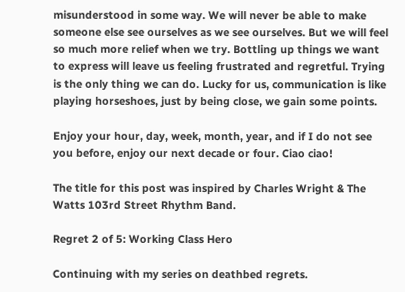misunderstood in some way. We will never be able to make someone else see ourselves as we see ourselves. But we will feel so much more relief when we try. Bottling up things we want to express will leave us feeling frustrated and regretful. Trying is the only thing we can do. Lucky for us, communication is like playing horseshoes, just by being close, we gain some points.

Enjoy your hour, day, week, month, year, and if I do not see you before, enjoy our next decade or four. Ciao ciao!

The title for this post was inspired by Charles Wright & The Watts 103rd Street Rhythm Band.

Regret 2 of 5: Working Class Hero

Continuing with my series on deathbed regrets.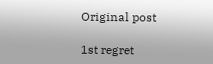Original post

1st regret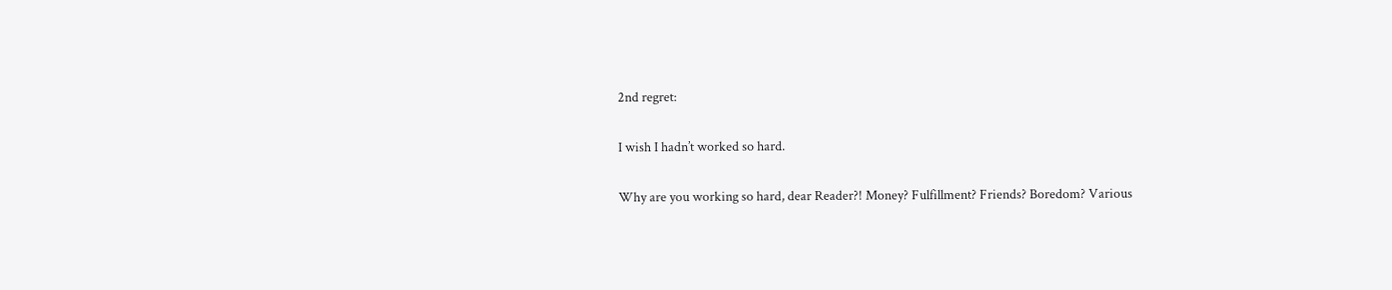2nd regret:

I wish I hadn’t worked so hard.

Why are you working so hard, dear Reader?! Money? Fulfillment? Friends? Boredom? Various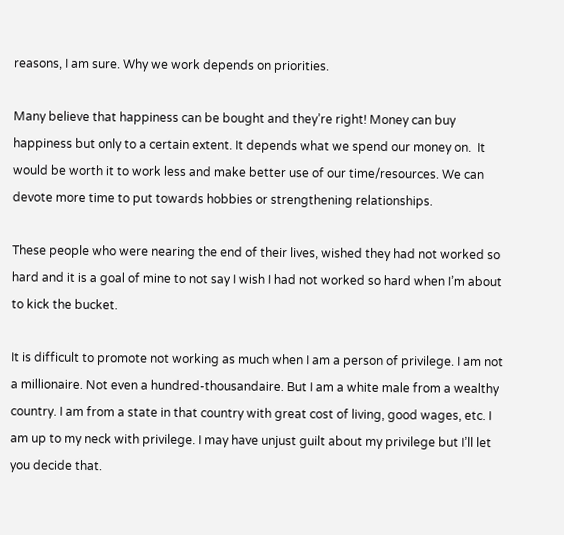reasons, I am sure. Why we work depends on priorities.

Many believe that happiness can be bought and they’re right! Money can buy happiness but only to a certain extent. It depends what we spend our money on.  It would be worth it to work less and make better use of our time/resources. We can devote more time to put towards hobbies or strengthening relationships.

These people who were nearing the end of their lives, wished they had not worked so hard and it is a goal of mine to not say I wish I had not worked so hard when I’m about to kick the bucket.

It is difficult to promote not working as much when I am a person of privilege. I am not a millionaire. Not even a hundred-thousandaire. But I am a white male from a wealthy country. I am from a state in that country with great cost of living, good wages, etc. I am up to my neck with privilege. I may have unjust guilt about my privilege but I’ll let you decide that.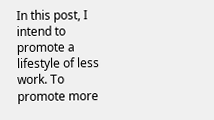In this post, I intend to promote a lifestyle of less work. To promote more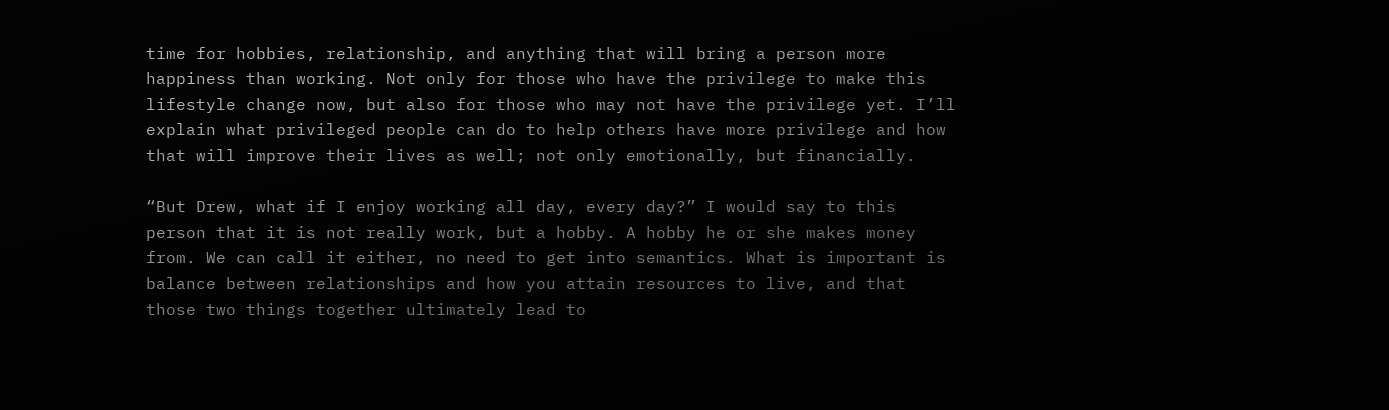time for hobbies, relationship, and anything that will bring a person more happiness than working. Not only for those who have the privilege to make this lifestyle change now, but also for those who may not have the privilege yet. I’ll explain what privileged people can do to help others have more privilege and how that will improve their lives as well; not only emotionally, but financially.

“But Drew, what if I enjoy working all day, every day?” I would say to this person that it is not really work, but a hobby. A hobby he or she makes money from. We can call it either, no need to get into semantics. What is important is balance between relationships and how you attain resources to live, and that those two things together ultimately lead to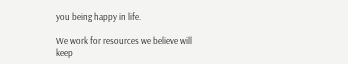you being happy in life.

We work for resources we believe will keep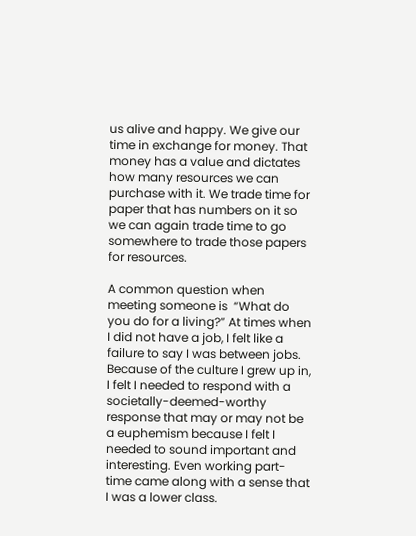us alive and happy. We give our time in exchange for money. That money has a value and dictates how many resources we can purchase with it. We trade time for paper that has numbers on it so we can again trade time to go somewhere to trade those papers for resources.

A common question when meeting someone is  “What do you do for a living?” At times when I did not have a job, I felt like a failure to say I was between jobs. Because of the culture I grew up in, I felt I needed to respond with a societally-deemed-worthy response that may or may not be a euphemism because I felt I needed to sound important and interesting. Even working part-time came along with a sense that I was a lower class.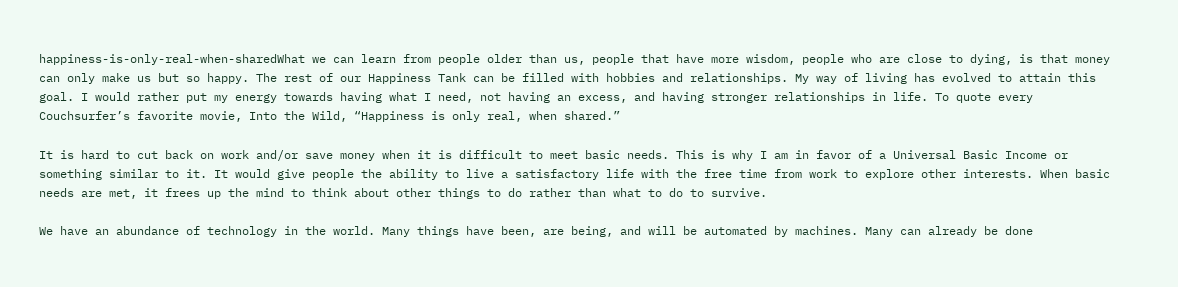happiness-is-only-real-when-sharedWhat we can learn from people older than us, people that have more wisdom, people who are close to dying, is that money can only make us but so happy. The rest of our Happiness Tank can be filled with hobbies and relationships. My way of living has evolved to attain this goal. I would rather put my energy towards having what I need, not having an excess, and having stronger relationships in life. To quote every Couchsurfer’s favorite movie, Into the Wild, “Happiness is only real, when shared.”

It is hard to cut back on work and/or save money when it is difficult to meet basic needs. This is why I am in favor of a Universal Basic Income or something similar to it. It would give people the ability to live a satisfactory life with the free time from work to explore other interests. When basic needs are met, it frees up the mind to think about other things to do rather than what to do to survive.

We have an abundance of technology in the world. Many things have been, are being, and will be automated by machines. Many can already be done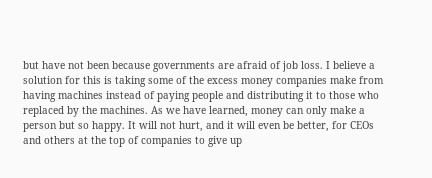but have not been because governments are afraid of job loss. I believe a solution for this is taking some of the excess money companies make from having machines instead of paying people and distributing it to those who replaced by the machines. As we have learned, money can only make a person but so happy. It will not hurt, and it will even be better, for CEOs and others at the top of companies to give up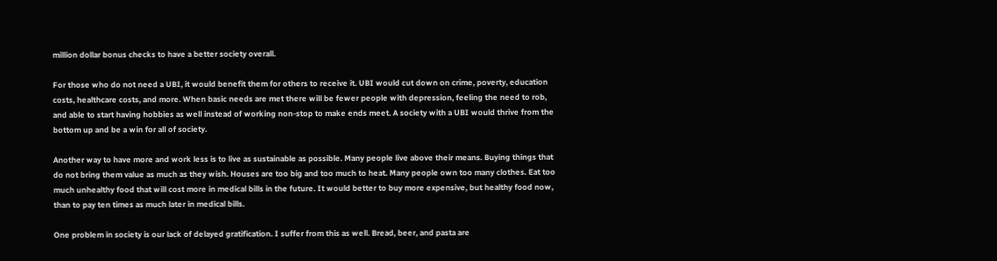million dollar bonus checks to have a better society overall.

For those who do not need a UBI, it would benefit them for others to receive it. UBI would cut down on crime, poverty, education costs, healthcare costs, and more. When basic needs are met there will be fewer people with depression, feeling the need to rob, and able to start having hobbies as well instead of working non-stop to make ends meet. A society with a UBI would thrive from the bottom up and be a win for all of society.

Another way to have more and work less is to live as sustainable as possible. Many people live above their means. Buying things that do not bring them value as much as they wish. Houses are too big and too much to heat. Many people own too many clothes. Eat too much unhealthy food that will cost more in medical bills in the future. It would better to buy more expensive, but healthy food now, than to pay ten times as much later in medical bills.

One problem in society is our lack of delayed gratification. I suffer from this as well. Bread, beer, and pasta are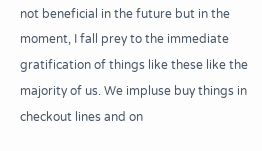not beneficial in the future but in the moment, I fall prey to the immediate gratification of things like these like the majority of us. We impluse buy things in checkout lines and on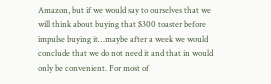Amazon, but if we would say to ourselves that we will think about buying that $300 toaster before impulse buying it…maybe after a week we would conclude that we do not need it and that in would only be convenient. For most of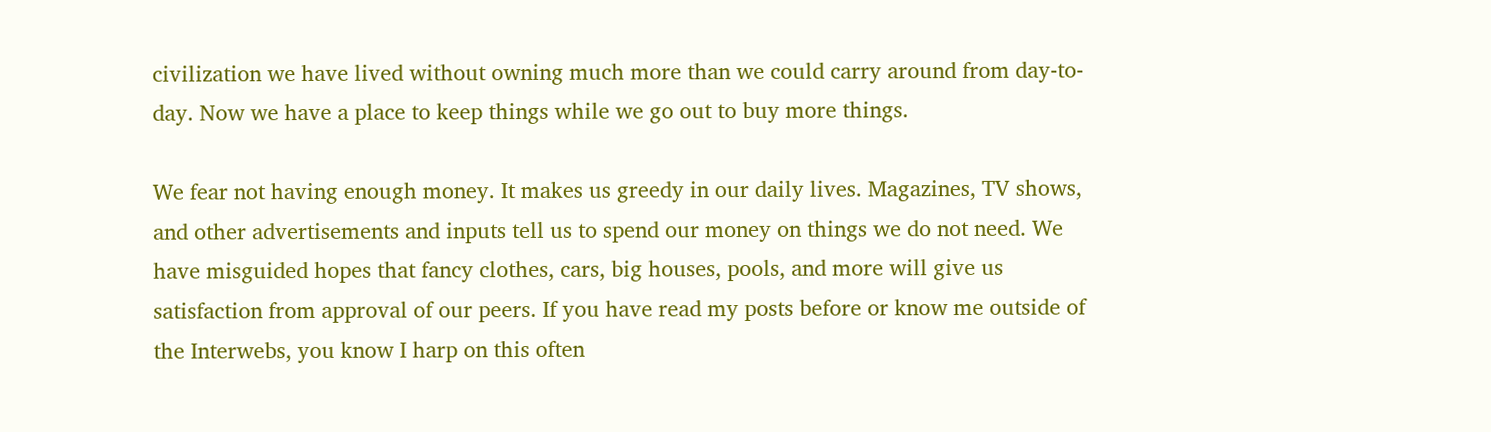civilization we have lived without owning much more than we could carry around from day-to-day. Now we have a place to keep things while we go out to buy more things.

We fear not having enough money. It makes us greedy in our daily lives. Magazines, TV shows, and other advertisements and inputs tell us to spend our money on things we do not need. We have misguided hopes that fancy clothes, cars, big houses, pools, and more will give us satisfaction from approval of our peers. If you have read my posts before or know me outside of the Interwebs, you know I harp on this often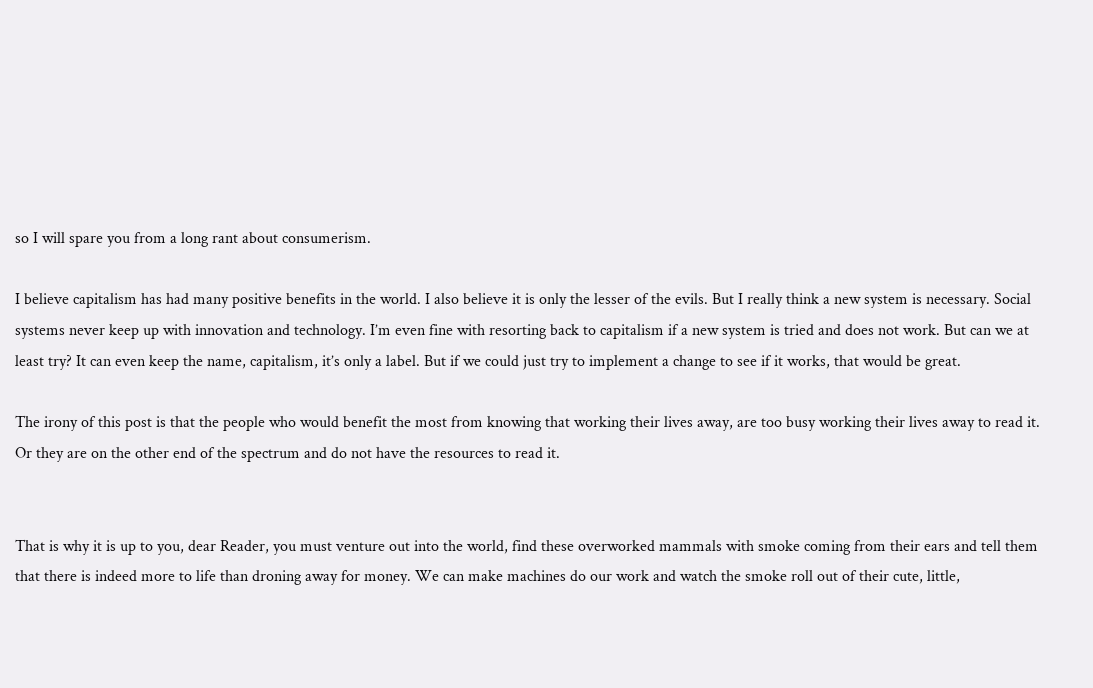so I will spare you from a long rant about consumerism.

I believe capitalism has had many positive benefits in the world. I also believe it is only the lesser of the evils. But I really think a new system is necessary. Social systems never keep up with innovation and technology. I’m even fine with resorting back to capitalism if a new system is tried and does not work. But can we at least try? It can even keep the name, capitalism, it’s only a label. But if we could just try to implement a change to see if it works, that would be great.

The irony of this post is that the people who would benefit the most from knowing that working their lives away, are too busy working their lives away to read it. Or they are on the other end of the spectrum and do not have the resources to read it.


That is why it is up to you, dear Reader, you must venture out into the world, find these overworked mammals with smoke coming from their ears and tell them that there is indeed more to life than droning away for money. We can make machines do our work and watch the smoke roll out of their cute, little,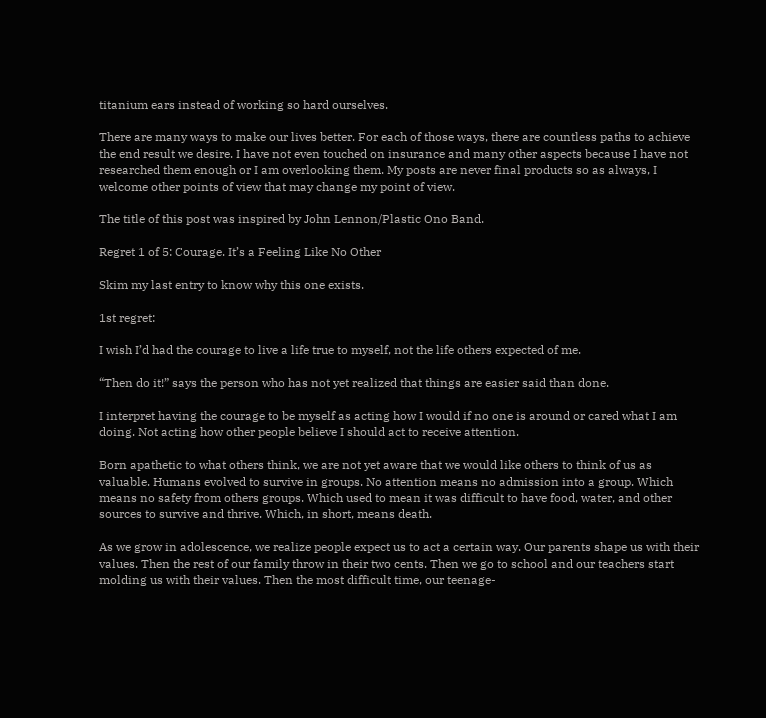titanium ears instead of working so hard ourselves.

There are many ways to make our lives better. For each of those ways, there are countless paths to achieve the end result we desire. I have not even touched on insurance and many other aspects because I have not researched them enough or I am overlooking them. My posts are never final products so as always, I welcome other points of view that may change my point of view.

The title of this post was inspired by John Lennon/Plastic Ono Band.

Regret 1 of 5: Courage. It’s a Feeling Like No Other

Skim my last entry to know why this one exists.

1st regret:

I wish I’d had the courage to live a life true to myself, not the life others expected of me.

“Then do it!” says the person who has not yet realized that things are easier said than done.

I interpret having the courage to be myself as acting how I would if no one is around or cared what I am doing. Not acting how other people believe I should act to receive attention.

Born apathetic to what others think, we are not yet aware that we would like others to think of us as valuable. Humans evolved to survive in groups. No attention means no admission into a group. Which means no safety from others groups. Which used to mean it was difficult to have food, water, and other sources to survive and thrive. Which, in short, means death.

As we grow in adolescence, we realize people expect us to act a certain way. Our parents shape us with their values. Then the rest of our family throw in their two cents. Then we go to school and our teachers start molding us with their values. Then the most difficult time, our teenage-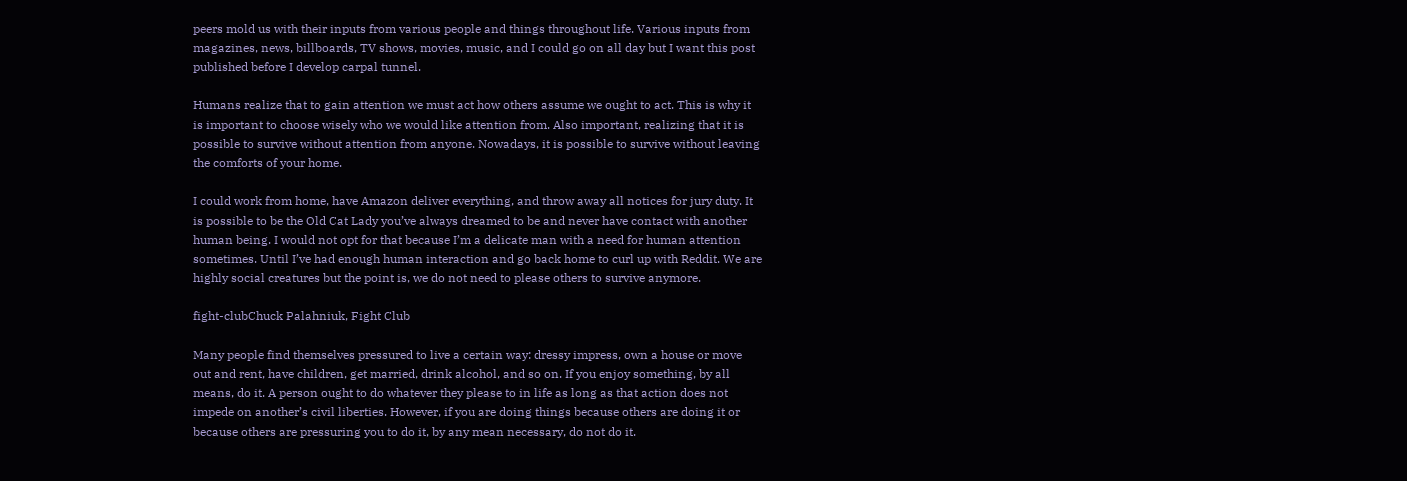peers mold us with their inputs from various people and things throughout life. Various inputs from magazines, news, billboards, TV shows, movies, music, and I could go on all day but I want this post published before I develop carpal tunnel.

Humans realize that to gain attention we must act how others assume we ought to act. This is why it is important to choose wisely who we would like attention from. Also important, realizing that it is possible to survive without attention from anyone. Nowadays, it is possible to survive without leaving the comforts of your home.

I could work from home, have Amazon deliver everything, and throw away all notices for jury duty. It is possible to be the Old Cat Lady you’ve always dreamed to be and never have contact with another human being. I would not opt for that because I’m a delicate man with a need for human attention sometimes. Until I’ve had enough human interaction and go back home to curl up with Reddit. We are highly social creatures but the point is, we do not need to please others to survive anymore.

fight-clubChuck Palahniuk, Fight Club

Many people find themselves pressured to live a certain way: dressy impress, own a house or move out and rent, have children, get married, drink alcohol, and so on. If you enjoy something, by all means, do it. A person ought to do whatever they please to in life as long as that action does not impede on another’s civil liberties. However, if you are doing things because others are doing it or because others are pressuring you to do it, by any mean necessary, do not do it.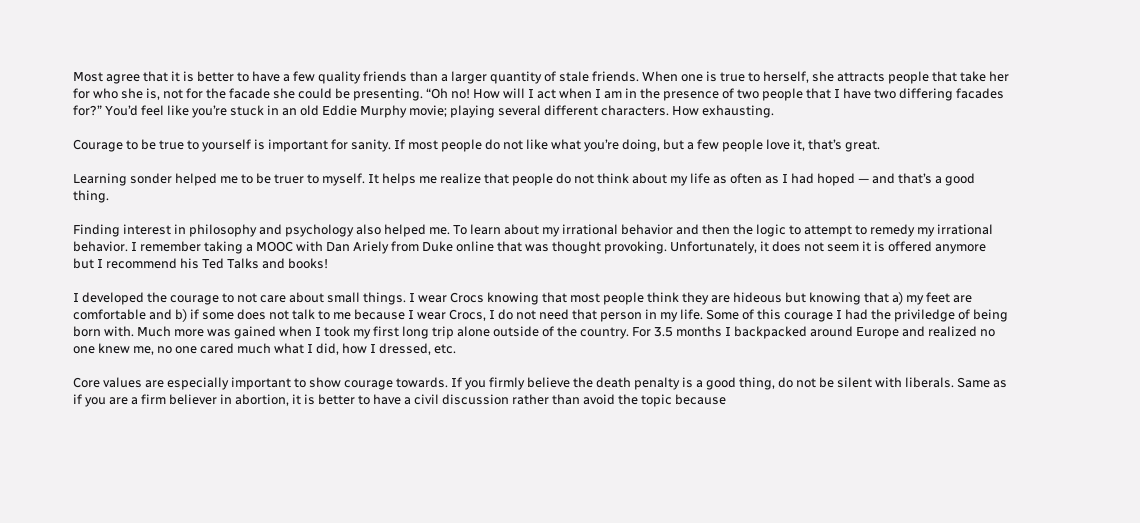Most agree that it is better to have a few quality friends than a larger quantity of stale friends. When one is true to herself, she attracts people that take her for who she is, not for the facade she could be presenting. “Oh no! How will I act when I am in the presence of two people that I have two differing facades for?” You’d feel like you’re stuck in an old Eddie Murphy movie; playing several different characters. How exhausting.

Courage to be true to yourself is important for sanity. If most people do not like what you’re doing, but a few people love it, that’s great.

Learning sonder helped me to be truer to myself. It helps me realize that people do not think about my life as often as I had hoped — and that’s a good thing.

Finding interest in philosophy and psychology also helped me. To learn about my irrational behavior and then the logic to attempt to remedy my irrational behavior. I remember taking a MOOC with Dan Ariely from Duke online that was thought provoking. Unfortunately, it does not seem it is offered anymore but I recommend his Ted Talks and books!

I developed the courage to not care about small things. I wear Crocs knowing that most people think they are hideous but knowing that a) my feet are comfortable and b) if some does not talk to me because I wear Crocs, I do not need that person in my life. Some of this courage I had the priviledge of being born with. Much more was gained when I took my first long trip alone outside of the country. For 3.5 months I backpacked around Europe and realized no one knew me, no one cared much what I did, how I dressed, etc.

Core values are especially important to show courage towards. If you firmly believe the death penalty is a good thing, do not be silent with liberals. Same as if you are a firm believer in abortion, it is better to have a civil discussion rather than avoid the topic because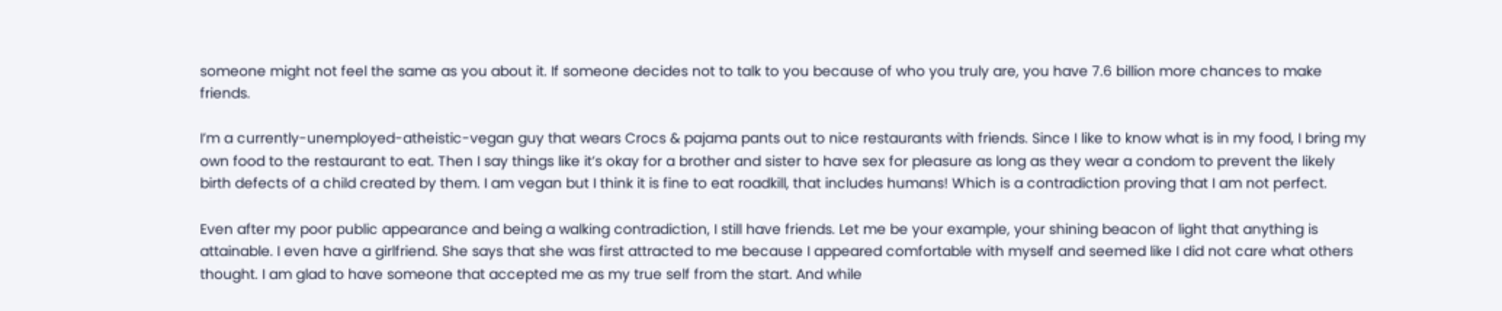someone might not feel the same as you about it. If someone decides not to talk to you because of who you truly are, you have 7.6 billion more chances to make friends.

I’m a currently-unemployed-atheistic-vegan guy that wears Crocs & pajama pants out to nice restaurants with friends. Since I like to know what is in my food, I bring my own food to the restaurant to eat. Then I say things like it’s okay for a brother and sister to have sex for pleasure as long as they wear a condom to prevent the likely birth defects of a child created by them. I am vegan but I think it is fine to eat roadkill, that includes humans! Which is a contradiction proving that I am not perfect.

Even after my poor public appearance and being a walking contradiction, I still have friends. Let me be your example, your shining beacon of light that anything is attainable. I even have a girlfriend. She says that she was first attracted to me because I appeared comfortable with myself and seemed like I did not care what others thought. I am glad to have someone that accepted me as my true self from the start. And while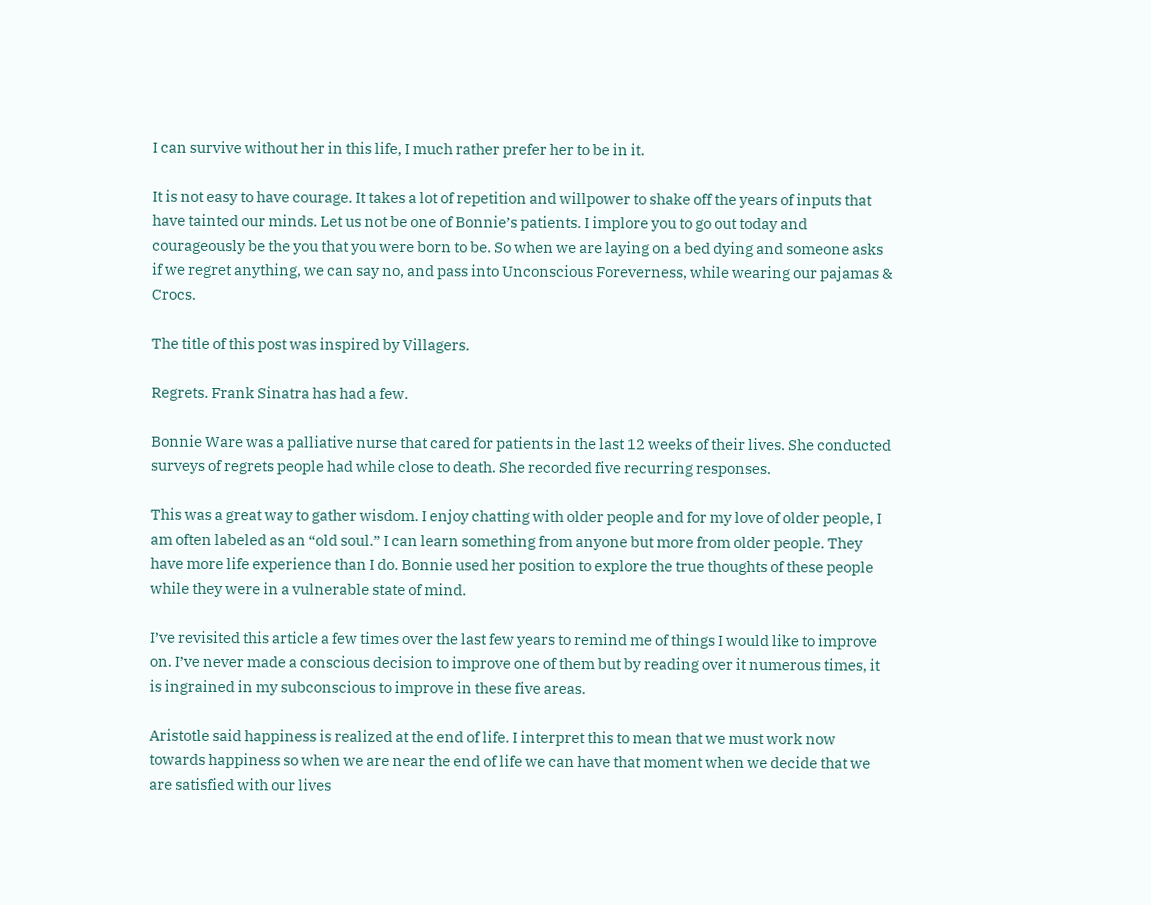I can survive without her in this life, I much rather prefer her to be in it.

It is not easy to have courage. It takes a lot of repetition and willpower to shake off the years of inputs that have tainted our minds. Let us not be one of Bonnie’s patients. I implore you to go out today and courageously be the you that you were born to be. So when we are laying on a bed dying and someone asks if we regret anything, we can say no, and pass into Unconscious Foreverness, while wearing our pajamas & Crocs.

The title of this post was inspired by Villagers.

Regrets. Frank Sinatra has had a few.

Bonnie Ware was a palliative nurse that cared for patients in the last 12 weeks of their lives. She conducted surveys of regrets people had while close to death. She recorded five recurring responses.

This was a great way to gather wisdom. I enjoy chatting with older people and for my love of older people, I am often labeled as an “old soul.” I can learn something from anyone but more from older people. They have more life experience than I do. Bonnie used her position to explore the true thoughts of these people while they were in a vulnerable state of mind.

I’ve revisited this article a few times over the last few years to remind me of things I would like to improve on. I’ve never made a conscious decision to improve one of them but by reading over it numerous times, it is ingrained in my subconscious to improve in these five areas.

Aristotle said happiness is realized at the end of life. I interpret this to mean that we must work now towards happiness so when we are near the end of life we can have that moment when we decide that we are satisfied with our lives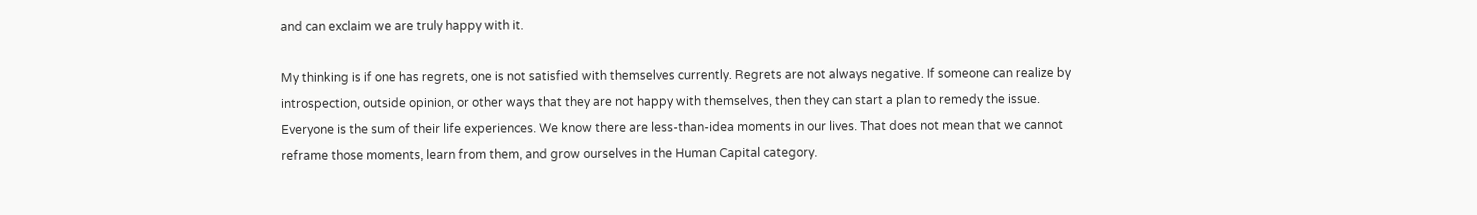and can exclaim we are truly happy with it.

My thinking is if one has regrets, one is not satisfied with themselves currently. Regrets are not always negative. If someone can realize by introspection, outside opinion, or other ways that they are not happy with themselves, then they can start a plan to remedy the issue. Everyone is the sum of their life experiences. We know there are less-than-idea moments in our lives. That does not mean that we cannot reframe those moments, learn from them, and grow ourselves in the Human Capital category.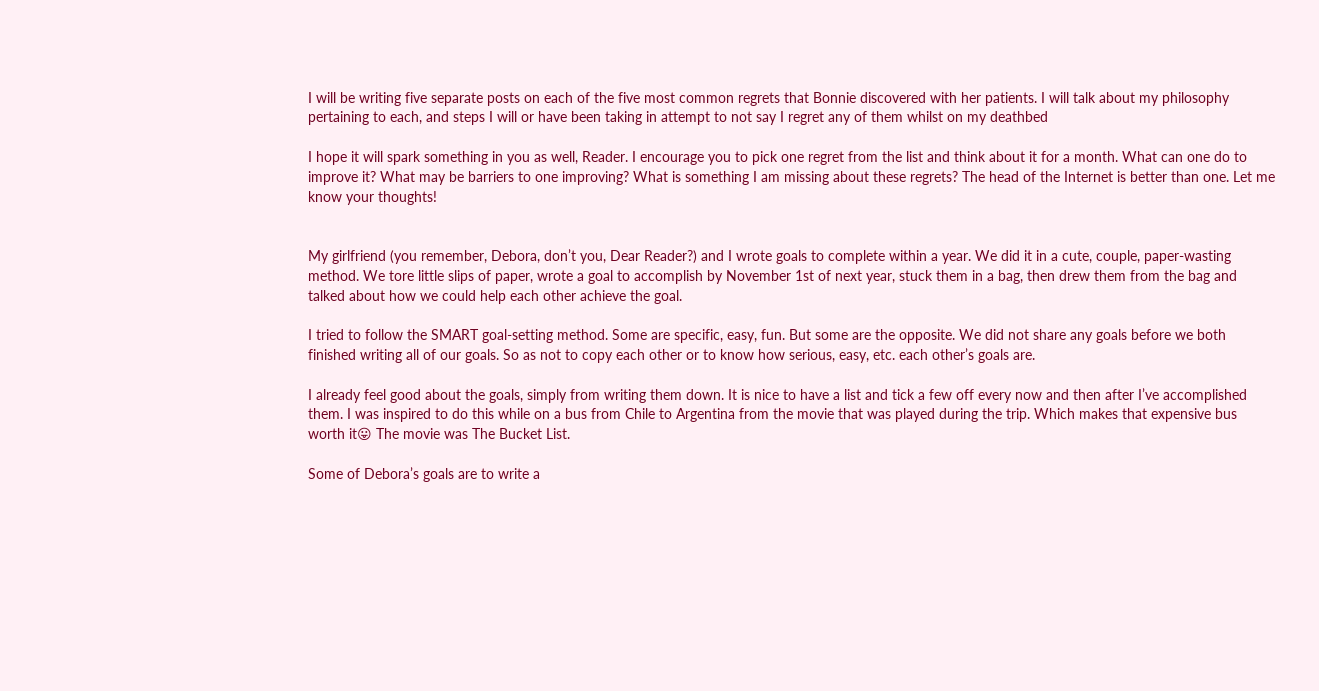I will be writing five separate posts on each of the five most common regrets that Bonnie discovered with her patients. I will talk about my philosophy pertaining to each, and steps I will or have been taking in attempt to not say I regret any of them whilst on my deathbed

I hope it will spark something in you as well, Reader. I encourage you to pick one regret from the list and think about it for a month. What can one do to improve it? What may be barriers to one improving? What is something I am missing about these regrets? The head of the Internet is better than one. Let me know your thoughts!


My girlfriend (you remember, Debora, don’t you, Dear Reader?) and I wrote goals to complete within a year. We did it in a cute, couple, paper-wasting method. We tore little slips of paper, wrote a goal to accomplish by November 1st of next year, stuck them in a bag, then drew them from the bag and talked about how we could help each other achieve the goal.

I tried to follow the SMART goal-setting method. Some are specific, easy, fun. But some are the opposite. We did not share any goals before we both finished writing all of our goals. So as not to copy each other or to know how serious, easy, etc. each other’s goals are.

I already feel good about the goals, simply from writing them down. It is nice to have a list and tick a few off every now and then after I’ve accomplished them. I was inspired to do this while on a bus from Chile to Argentina from the movie that was played during the trip. Which makes that expensive bus worth it😛 The movie was The Bucket List.

Some of Debora’s goals are to write a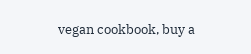vegan cookbook, buy a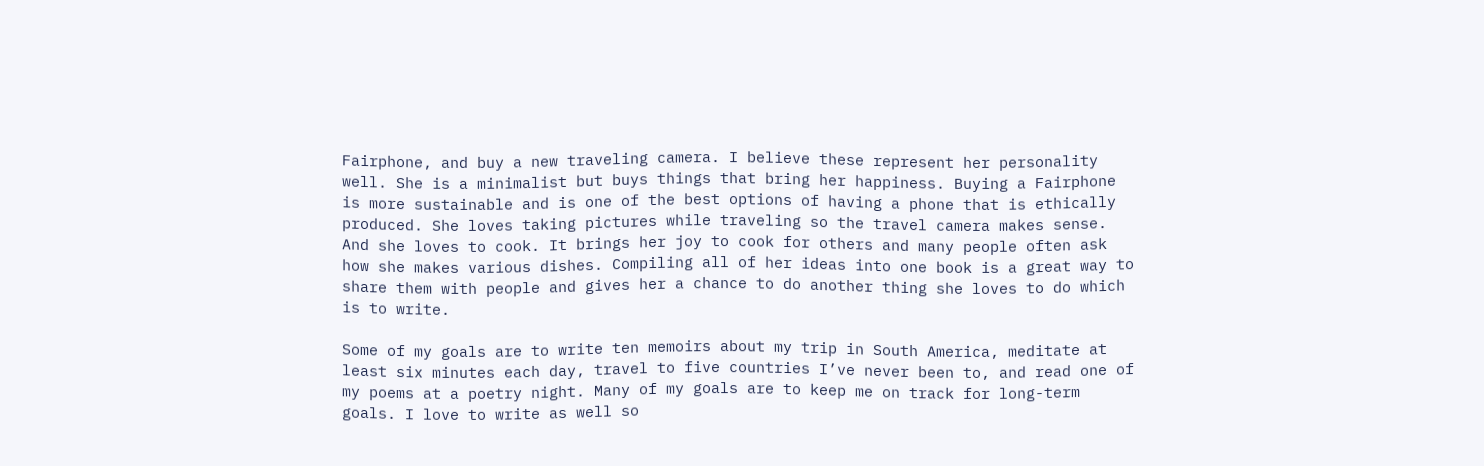Fairphone, and buy a new traveling camera. I believe these represent her personality well. She is a minimalist but buys things that bring her happiness. Buying a Fairphone is more sustainable and is one of the best options of having a phone that is ethically produced. She loves taking pictures while traveling so the travel camera makes sense. And she loves to cook. It brings her joy to cook for others and many people often ask how she makes various dishes. Compiling all of her ideas into one book is a great way to share them with people and gives her a chance to do another thing she loves to do which is to write.

Some of my goals are to write ten memoirs about my trip in South America, meditate at least six minutes each day, travel to five countries I’ve never been to, and read one of my poems at a poetry night. Many of my goals are to keep me on track for long-term goals. I love to write as well so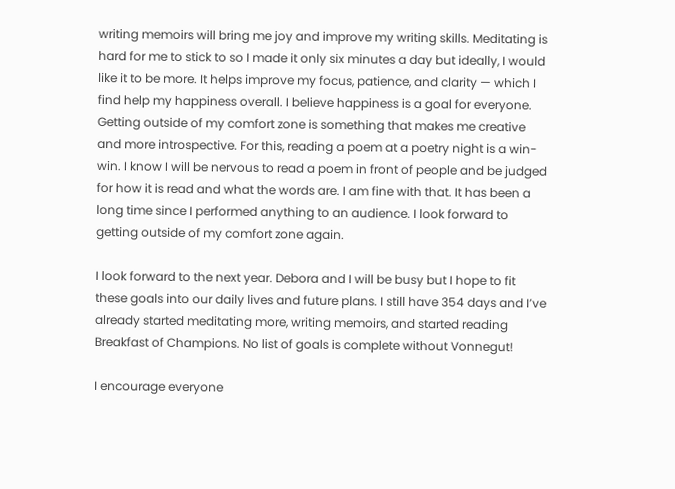writing memoirs will bring me joy and improve my writing skills. Meditating is hard for me to stick to so I made it only six minutes a day but ideally, I would like it to be more. It helps improve my focus, patience, and clarity — which I find help my happiness overall. I believe happiness is a goal for everyone. Getting outside of my comfort zone is something that makes me creative and more introspective. For this, reading a poem at a poetry night is a win-win. I know I will be nervous to read a poem in front of people and be judged for how it is read and what the words are. I am fine with that. It has been a long time since I performed anything to an audience. I look forward to getting outside of my comfort zone again.

I look forward to the next year. Debora and I will be busy but I hope to fit these goals into our daily lives and future plans. I still have 354 days and I’ve already started meditating more, writing memoirs, and started reading Breakfast of Champions. No list of goals is complete without Vonnegut!

I encourage everyone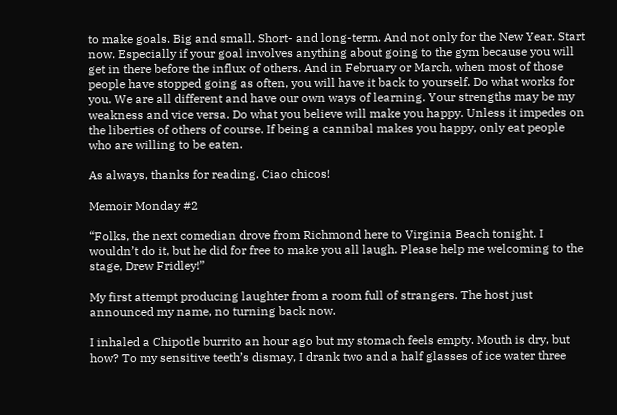to make goals. Big and small. Short- and long-term. And not only for the New Year. Start now. Especially if your goal involves anything about going to the gym because you will get in there before the influx of others. And in February or March, when most of those people have stopped going as often, you will have it back to yourself. Do what works for you. We are all different and have our own ways of learning. Your strengths may be my weakness and vice versa. Do what you believe will make you happy. Unless it impedes on the liberties of others of course. If being a cannibal makes you happy, only eat people who are willing to be eaten.

As always, thanks for reading. Ciao chicos!

Memoir Monday #2

“Folks, the next comedian drove from Richmond here to Virginia Beach tonight. I wouldn’t do it, but he did for free to make you all laugh. Please help me welcoming to the stage, Drew Fridley!”

My first attempt producing laughter from a room full of strangers. The host just announced my name, no turning back now.

I inhaled a Chipotle burrito an hour ago but my stomach feels empty. Mouth is dry, but how? To my sensitive teeth’s dismay, I drank two and a half glasses of ice water three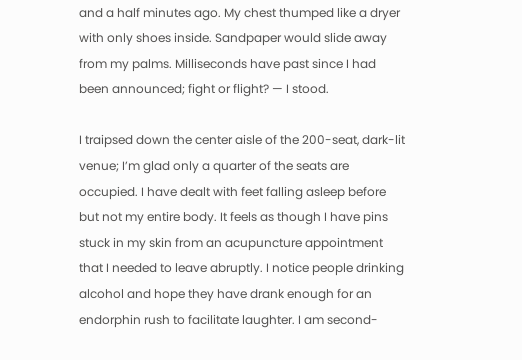and a half minutes ago. My chest thumped like a dryer with only shoes inside. Sandpaper would slide away from my palms. Milliseconds have past since I had been announced; fight or flight? — I stood.

I traipsed down the center aisle of the 200-seat, dark-lit venue; I’m glad only a quarter of the seats are occupied. I have dealt with feet falling asleep before but not my entire body. It feels as though I have pins stuck in my skin from an acupuncture appointment that I needed to leave abruptly. I notice people drinking alcohol and hope they have drank enough for an endorphin rush to facilitate laughter. I am second-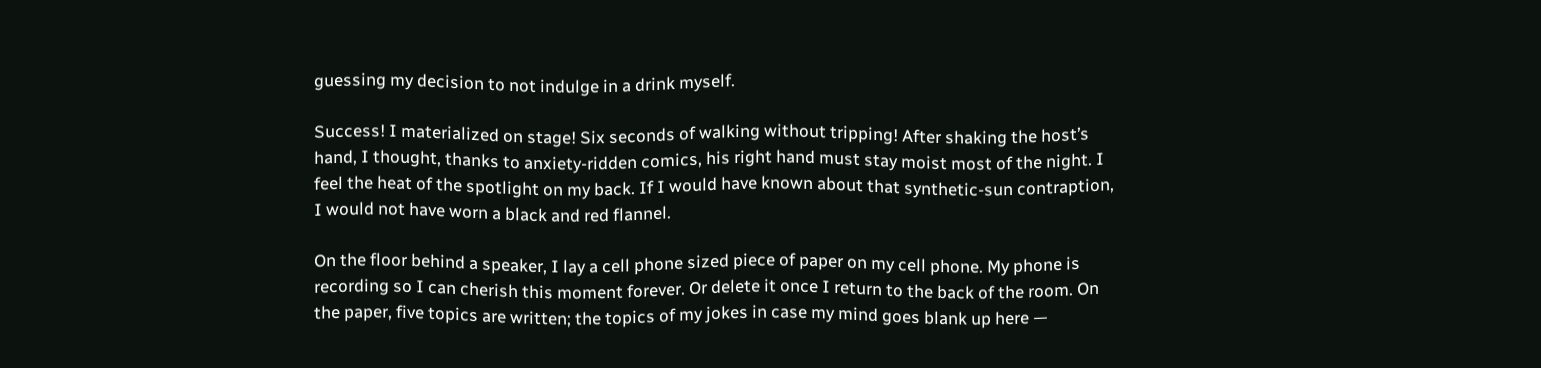guessing my decision to not indulge in a drink myself.

Success! I materialized on stage! Six seconds of walking without tripping! After shaking the host’s hand, I thought, thanks to anxiety-ridden comics, his right hand must stay moist most of the night. I feel the heat of the spotlight on my back. If I would have known about that synthetic-sun contraption, I would not have worn a black and red flannel.

On the floor behind a speaker, I lay a cell phone sized piece of paper on my cell phone. My phone is recording so I can cherish this moment forever. Or delete it once I return to the back of the room. On the paper, five topics are written; the topics of my jokes in case my mind goes blank up here —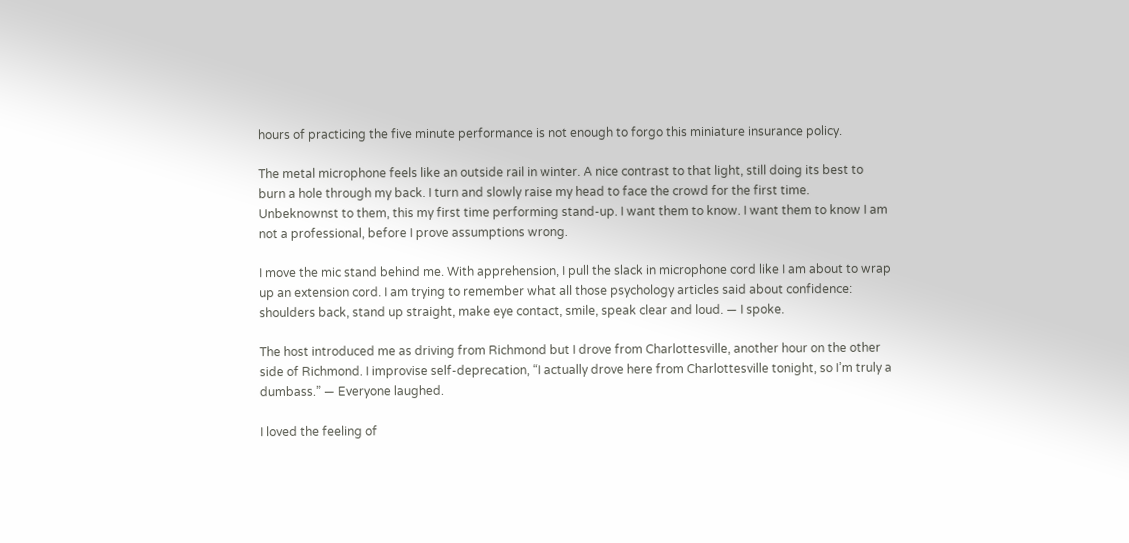hours of practicing the five minute performance is not enough to forgo this miniature insurance policy.

The metal microphone feels like an outside rail in winter. A nice contrast to that light, still doing its best to burn a hole through my back. I turn and slowly raise my head to face the crowd for the first time. Unbeknownst to them, this my first time performing stand-up. I want them to know. I want them to know I am not a professional, before I prove assumptions wrong.

I move the mic stand behind me. With apprehension, I pull the slack in microphone cord like I am about to wrap up an extension cord. I am trying to remember what all those psychology articles said about confidence: shoulders back, stand up straight, make eye contact, smile, speak clear and loud. — I spoke.

The host introduced me as driving from Richmond but I drove from Charlottesville, another hour on the other side of Richmond. I improvise self-deprecation, “I actually drove here from Charlottesville tonight, so I’m truly a dumbass.” — Everyone laughed.

I loved the feeling of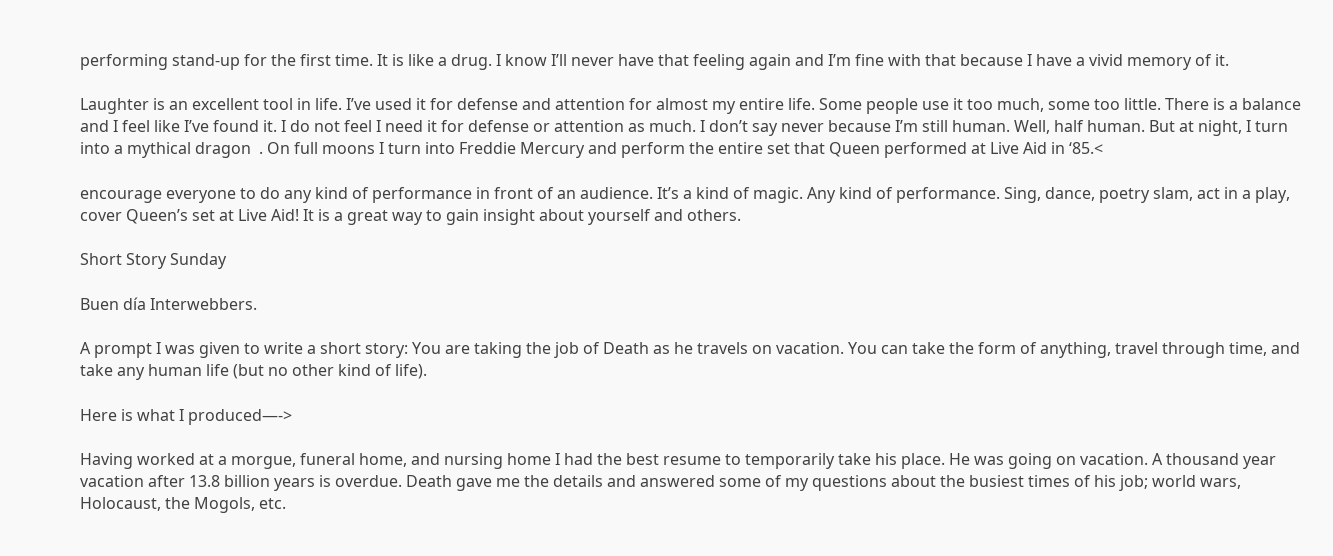performing stand-up for the first time. It is like a drug. I know I’ll never have that feeling again and I’m fine with that because I have a vivid memory of it.

Laughter is an excellent tool in life. I’ve used it for defense and attention for almost my entire life. Some people use it too much, some too little. There is a balance and I feel like I’ve found it. I do not feel I need it for defense or attention as much. I don’t say never because I’m still human. Well, half human. But at night, I turn into a mythical dragon  . On full moons I turn into Freddie Mercury and perform the entire set that Queen performed at Live Aid in ‘85.<

encourage everyone to do any kind of performance in front of an audience. It’s a kind of magic. Any kind of performance. Sing, dance, poetry slam, act in a play, cover Queen’s set at Live Aid! It is a great way to gain insight about yourself and others.

Short Story Sunday

Buen día Interwebbers.

A prompt I was given to write a short story: You are taking the job of Death as he travels on vacation. You can take the form of anything, travel through time, and take any human life (but no other kind of life).

Here is what I produced—->

Having worked at a morgue, funeral home, and nursing home I had the best resume to temporarily take his place. He was going on vacation. A thousand year vacation after 13.8 billion years is overdue. Death gave me the details and answered some of my questions about the busiest times of his job; world wars, Holocaust, the Mogols, etc.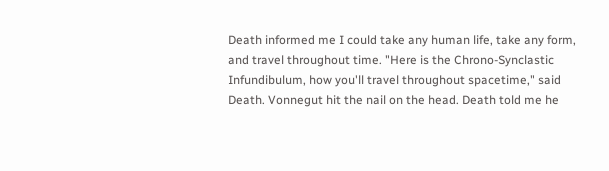Death informed me I could take any human life, take any form, and travel throughout time. "Here is the Chrono-Synclastic Infundibulum, how you'll travel throughout spacetime," said Death. Vonnegut hit the nail on the head. Death told me he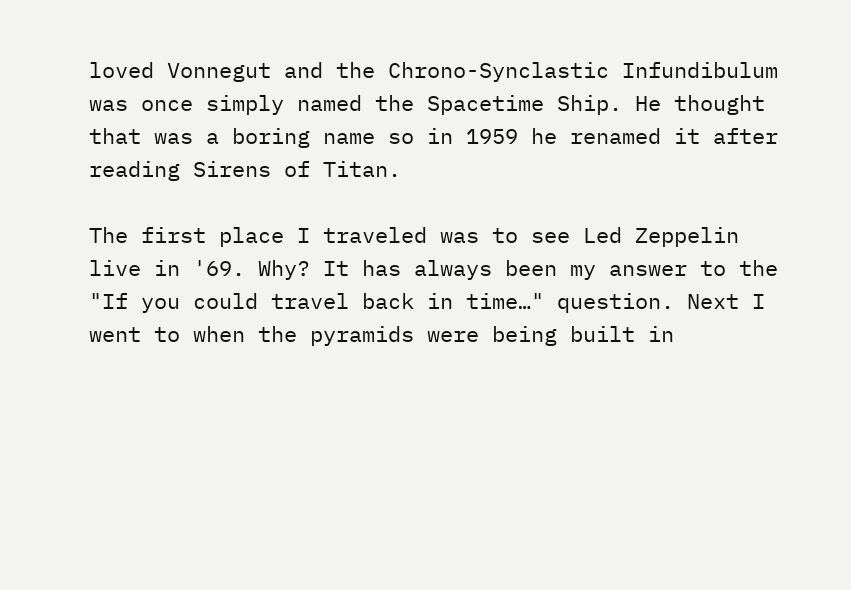loved Vonnegut and the Chrono-Synclastic Infundibulum was once simply named the Spacetime Ship. He thought that was a boring name so in 1959 he renamed it after reading Sirens of Titan.

The first place I traveled was to see Led Zeppelin live in '69. Why? It has always been my answer to the "If you could travel back in time…" question. Next I went to when the pyramids were being built in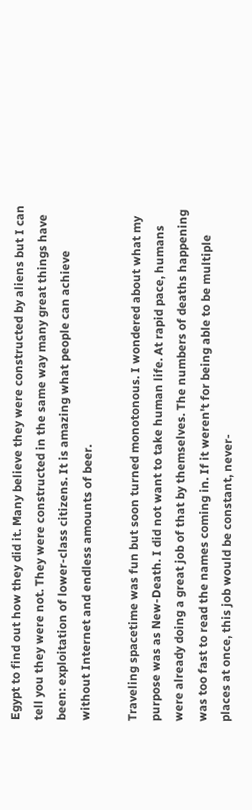Egypt to find out how they did it. Many believe they were constructed by aliens but I can tell you they were not. They were constructed in the same way many great things have been: exploitation of lower-class citizens. It is amazing what people can achieve without Internet and endless amounts of beer.

Traveling spacetime was fun but soon turned monotonous. I wondered about what my purpose was as New-Death. I did not want to take human life. At rapid pace, humans were already doing a great job of that by themselves. The numbers of deaths happening was too fast to read the names coming in. If it weren't for being able to be multiple places at once, this job would be constant, never-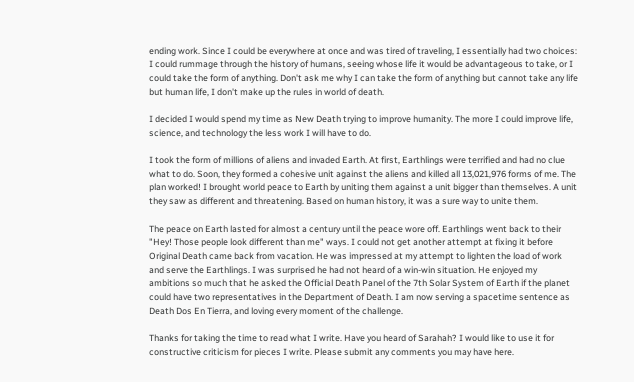ending work. Since I could be everywhere at once and was tired of traveling, I essentially had two choices: I could rummage through the history of humans, seeing whose life it would be advantageous to take, or I could take the form of anything. Don't ask me why I can take the form of anything but cannot take any life but human life, I don't make up the rules in world of death.

I decided I would spend my time as New Death trying to improve humanity. The more I could improve life, science, and technology the less work I will have to do.

I took the form of millions of aliens and invaded Earth. At first, Earthlings were terrified and had no clue what to do. Soon, they formed a cohesive unit against the aliens and killed all 13,021,976 forms of me. The plan worked! I brought world peace to Earth by uniting them against a unit bigger than themselves. A unit they saw as different and threatening. Based on human history, it was a sure way to unite them.

The peace on Earth lasted for almost a century until the peace wore off. Earthlings went back to their "Hey! Those people look different than me" ways. I could not get another attempt at fixing it before Original Death came back from vacation. He was impressed at my attempt to lighten the load of work and serve the Earthlings. I was surprised he had not heard of a win-win situation. He enjoyed my ambitions so much that he asked the Official Death Panel of the 7th Solar System of Earth if the planet could have two representatives in the Department of Death. I am now serving a spacetime sentence as Death Dos En Tierra, and loving every moment of the challenge.

Thanks for taking the time to read what I write. Have you heard of Sarahah? I would like to use it for constructive criticism for pieces I write. Please submit any comments you may have here.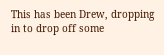This has been Drew, dropping in to drop off some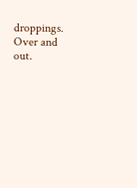droppings. Over and out.